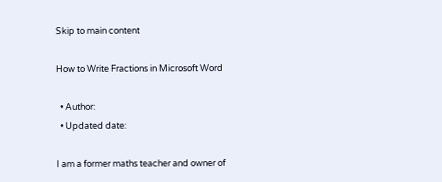Skip to main content

How to Write Fractions in Microsoft Word

  • Author:
  • Updated date:

I am a former maths teacher and owner of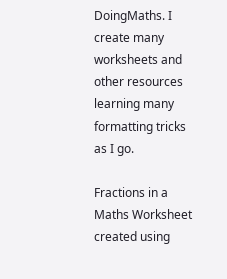DoingMaths. I create many worksheets and other resources learning many formatting tricks as I go.

Fractions in a Maths Worksheet created using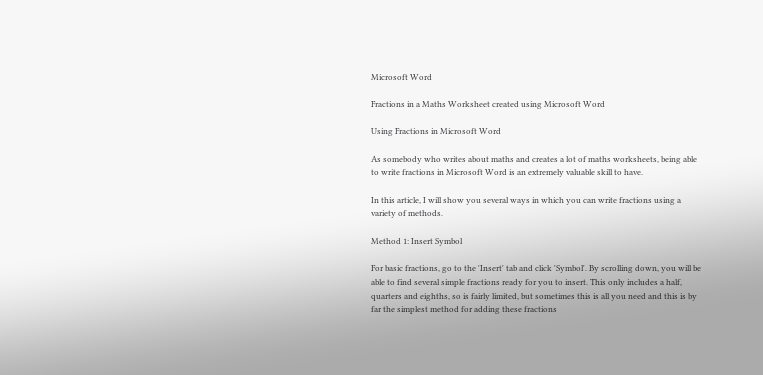Microsoft Word

Fractions in a Maths Worksheet created using Microsoft Word

Using Fractions in Microsoft Word

As somebody who writes about maths and creates a lot of maths worksheets, being able to write fractions in Microsoft Word is an extremely valuable skill to have.

In this article, I will show you several ways in which you can write fractions using a variety of methods.

Method 1: Insert Symbol

For basic fractions, go to the 'Insert' tab and click 'Symbol'. By scrolling down, you will be able to find several simple fractions ready for you to insert. This only includes a half, quarters and eighths, so is fairly limited, but sometimes this is all you need and this is by far the simplest method for adding these fractions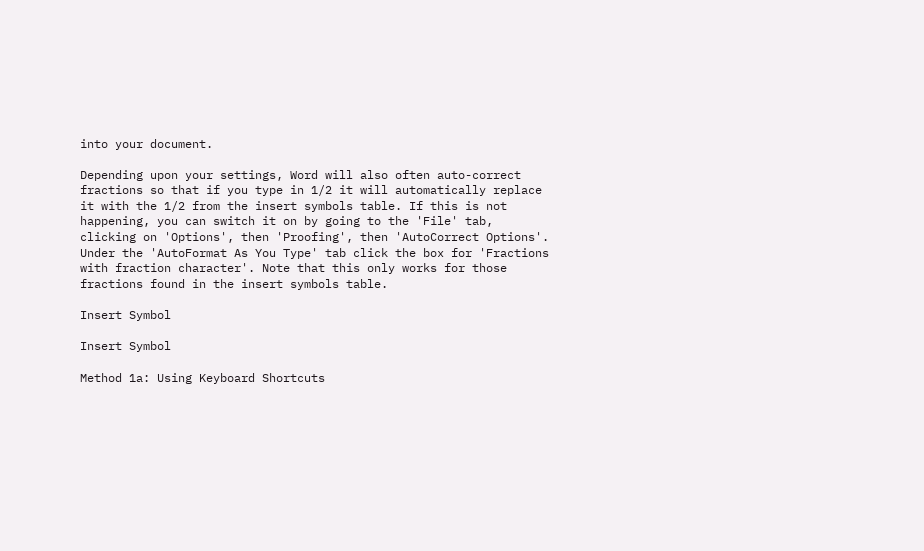into your document.

Depending upon your settings, Word will also often auto-correct fractions so that if you type in 1/2 it will automatically replace it with the 1/2 from the insert symbols table. If this is not happening, you can switch it on by going to the 'File' tab, clicking on 'Options', then 'Proofing', then 'AutoCorrect Options'. Under the 'AutoFormat As You Type' tab click the box for 'Fractions with fraction character'. Note that this only works for those fractions found in the insert symbols table.

Insert Symbol

Insert Symbol

Method 1a: Using Keyboard Shortcuts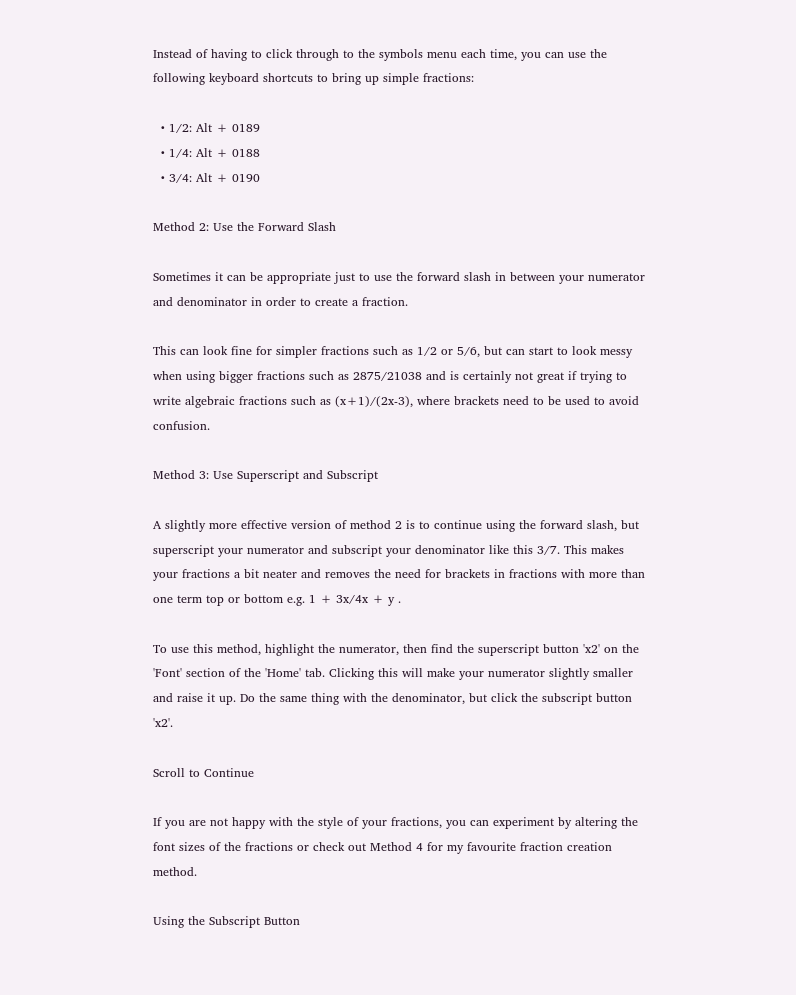Instead of having to click through to the symbols menu each time, you can use the following keyboard shortcuts to bring up simple fractions:

  • 1/2: Alt + 0189
  • 1/4: Alt + 0188
  • 3/4: Alt + 0190

Method 2: Use the Forward Slash

Sometimes it can be appropriate just to use the forward slash in between your numerator and denominator in order to create a fraction.

This can look fine for simpler fractions such as 1/2 or 5/6, but can start to look messy when using bigger fractions such as 2875/21038 and is certainly not great if trying to write algebraic fractions such as (x+1)/(2x-3), where brackets need to be used to avoid confusion.

Method 3: Use Superscript and Subscript

A slightly more effective version of method 2 is to continue using the forward slash, but superscript your numerator and subscript your denominator like this 3/7. This makes your fractions a bit neater and removes the need for brackets in fractions with more than one term top or bottom e.g. 1 + 3x/4x + y .

To use this method, highlight the numerator, then find the superscript button 'x2' on the 'Font' section of the 'Home' tab. Clicking this will make your numerator slightly smaller and raise it up. Do the same thing with the denominator, but click the subscript button 'x2'.

Scroll to Continue

If you are not happy with the style of your fractions, you can experiment by altering the font sizes of the fractions or check out Method 4 for my favourite fraction creation method.

Using the Subscript Button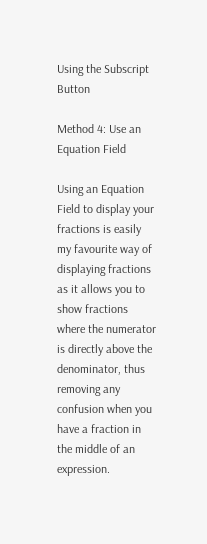Using the Subscript Button

Method 4: Use an Equation Field

Using an Equation Field to display your fractions is easily my favourite way of displaying fractions as it allows you to show fractions where the numerator is directly above the denominator, thus removing any confusion when you have a fraction in the middle of an expression.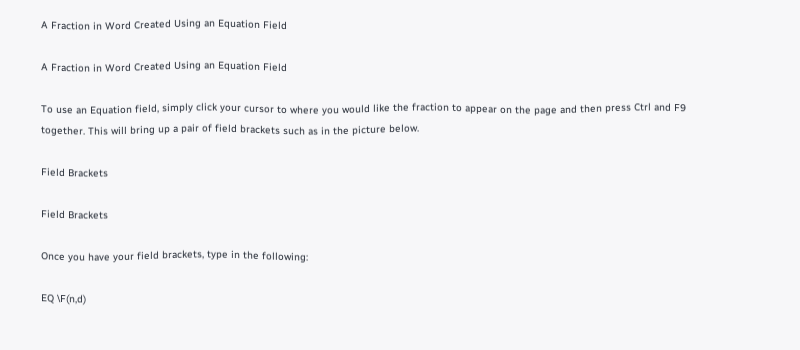A Fraction in Word Created Using an Equation Field

A Fraction in Word Created Using an Equation Field

To use an Equation field, simply click your cursor to where you would like the fraction to appear on the page and then press Ctrl and F9 together. This will bring up a pair of field brackets such as in the picture below.

Field Brackets

Field Brackets

Once you have your field brackets, type in the following:

EQ \F(n,d)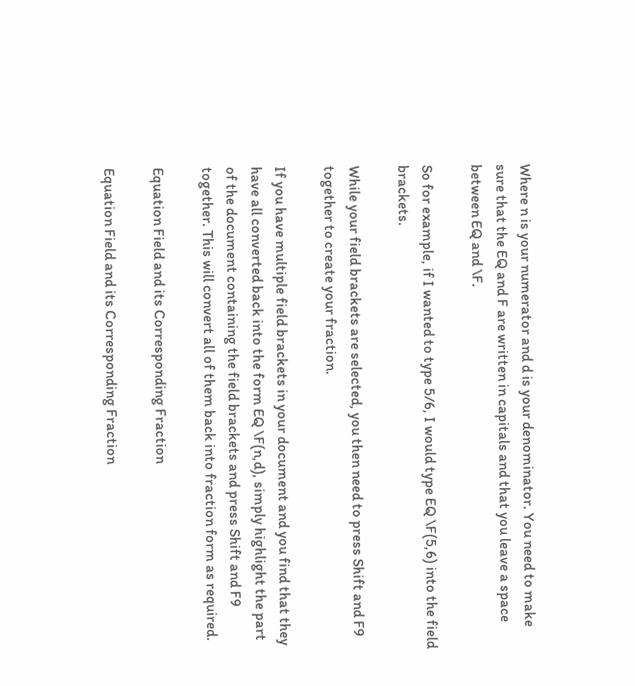Where n is your numerator and d is your denominator. You need to make sure that the EQ and F are written in capitals and that you leave a space between EQ and \F.

So for example, if I wanted to type 5/6, I would type EQ \F(5,6) into the field brackets.

While your field brackets are selected, you then need to press Shift and F9 together to create your fraction.

If you have multiple field brackets in your document and you find that they have all converted back into the form EQ \F(n,d), simply highlight the part of the document containing the field brackets and press Shift and F9 together. This will convert all of them back into fraction form as required.

Equation Field and its Corresponding Fraction

Equation Field and its Corresponding Fraction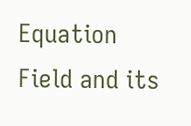Equation Field and its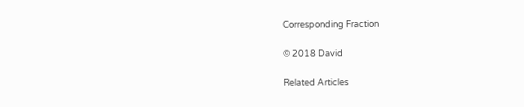Corresponding Fraction

© 2018 David

Related Articles